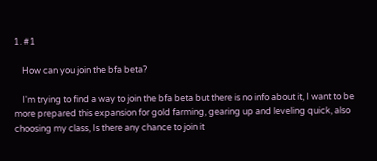1. #1

    How can you join the bfa beta?

    I'm trying to find a way to join the bfa beta but there is no info about it, I want to be more prepared this expansion for gold farming, gearing up and leveling quick, also choosing my class, Is there any chance to join it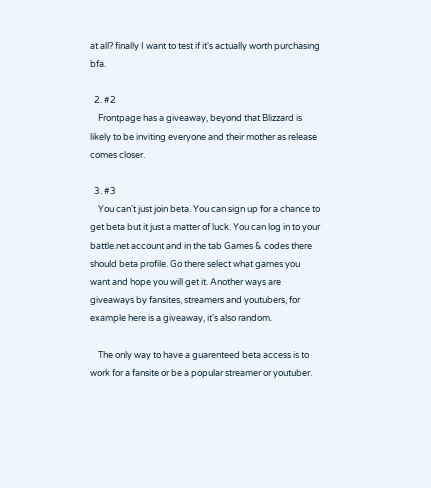at all? finally I want to test if it's actually worth purchasing bfa.

  2. #2
    Frontpage has a giveaway, beyond that Blizzard is likely to be inviting everyone and their mother as release comes closer.

  3. #3
    You can't just join beta. You can sign up for a chance to get beta but it just a matter of luck. You can log in to your battle.net account and in the tab Games & codes there should beta profile. Go there select what games you want and hope you will get it. Another ways are giveaways by fansites, streamers and youtubers, for example here is a giveaway, it's also random.

    The only way to have a guarenteed beta access is to work for a fansite or be a popular streamer or youtuber.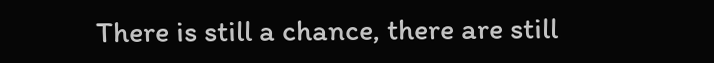There is still a chance, there are still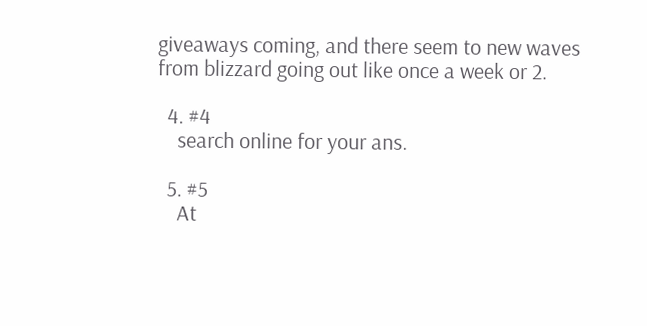giveaways coming, and there seem to new waves from blizzard going out like once a week or 2.

  4. #4
    search online for your ans.

  5. #5
    At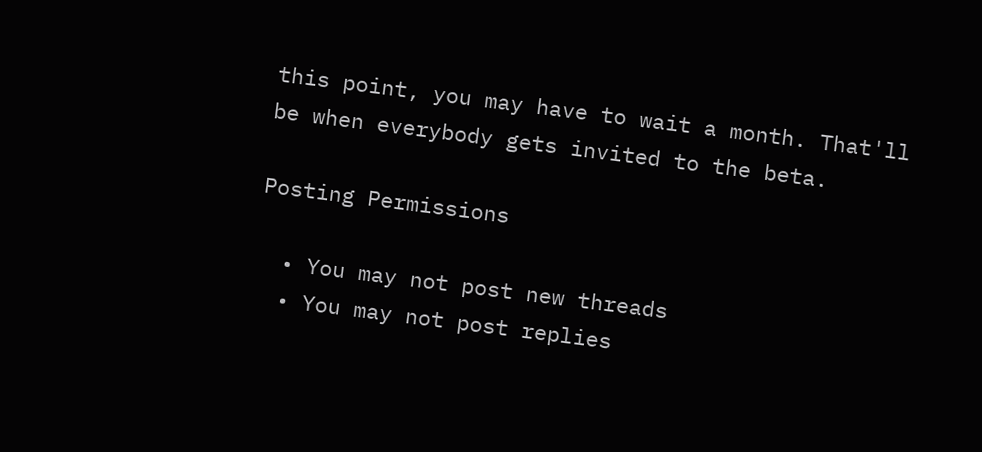this point, you may have to wait a month. That'll be when everybody gets invited to the beta.

Posting Permissions

  • You may not post new threads
  • You may not post replies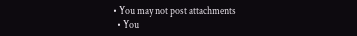• You may not post attachments
  • You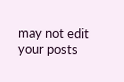may not edit your posts